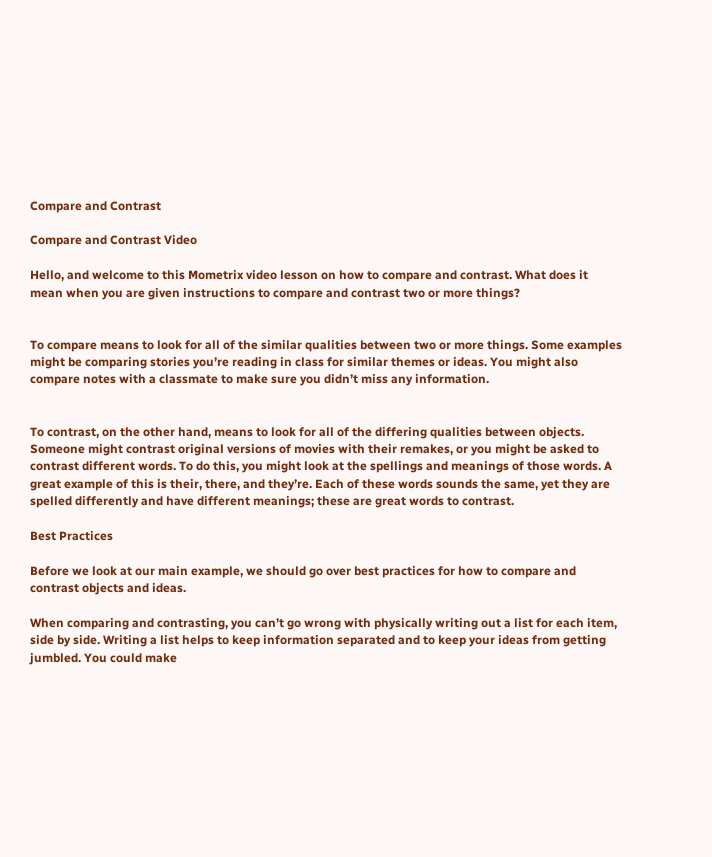Compare and Contrast

Compare and Contrast Video

Hello, and welcome to this Mometrix video lesson on how to compare and contrast. What does it mean when you are given instructions to compare and contrast two or more things?


To compare means to look for all of the similar qualities between two or more things. Some examples might be comparing stories you’re reading in class for similar themes or ideas. You might also compare notes with a classmate to make sure you didn’t miss any information.


To contrast, on the other hand, means to look for all of the differing qualities between objects. Someone might contrast original versions of movies with their remakes, or you might be asked to contrast different words. To do this, you might look at the spellings and meanings of those words. A great example of this is their, there, and they’re. Each of these words sounds the same, yet they are spelled differently and have different meanings; these are great words to contrast.

Best Practices

Before we look at our main example, we should go over best practices for how to compare and contrast objects and ideas.

When comparing and contrasting, you can’t go wrong with physically writing out a list for each item, side by side. Writing a list helps to keep information separated and to keep your ideas from getting jumbled. You could make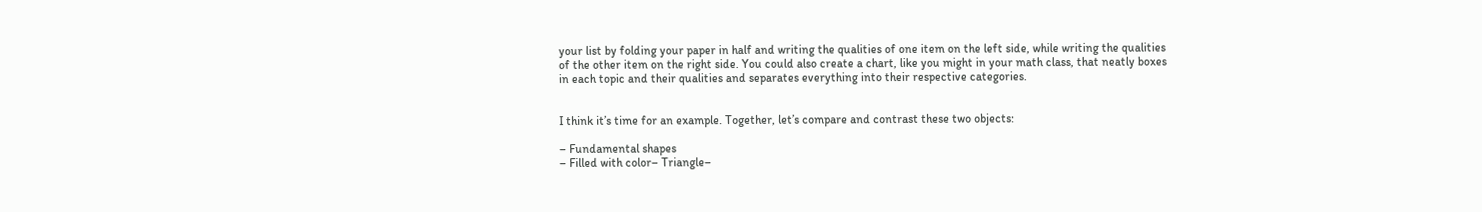your list by folding your paper in half and writing the qualities of one item on the left side, while writing the qualities of the other item on the right side. You could also create a chart, like you might in your math class, that neatly boxes in each topic and their qualities and separates everything into their respective categories.


I think it’s time for an example. Together, let’s compare and contrast these two objects:

– Fundamental shapes
– Filled with color– Triangle–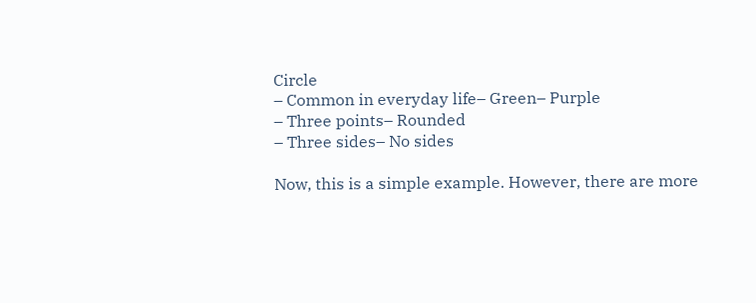Circle
– Common in everyday life– Green– Purple
– Three points– Rounded
– Three sides– No sides

Now, this is a simple example. However, there are more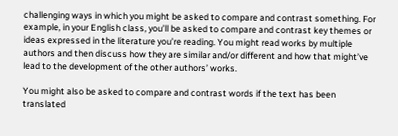challenging ways in which you might be asked to compare and contrast something. For example, in your English class, you’ll be asked to compare and contrast key themes or ideas expressed in the literature you’re reading. You might read works by multiple authors and then discuss how they are similar and/or different and how that might’ve lead to the development of the other authors’ works.

You might also be asked to compare and contrast words if the text has been translated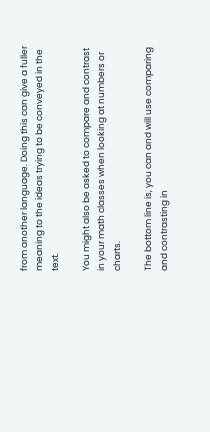from another language. Doing this can give a fuller meaning to the ideas trying to be conveyed in the text.

You might also be asked to compare and contrast in your math classes when looking at numbers or charts.

The bottom line is, you can and will use comparing and contrasting in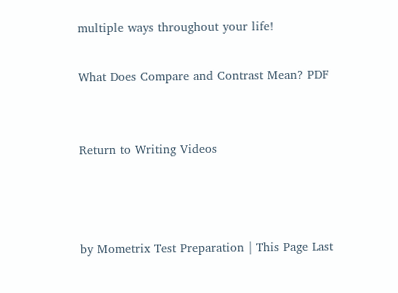multiple ways throughout your life!

What Does Compare and Contrast Mean? PDF


Return to Writing Videos



by Mometrix Test Preparation | This Page Last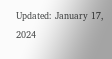Updated: January 17, 2024